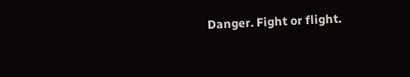Danger. Fight or flight.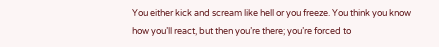You either kick and scream like hell or you freeze. You think you know how you’ll react, but then you’re there; you’re forced to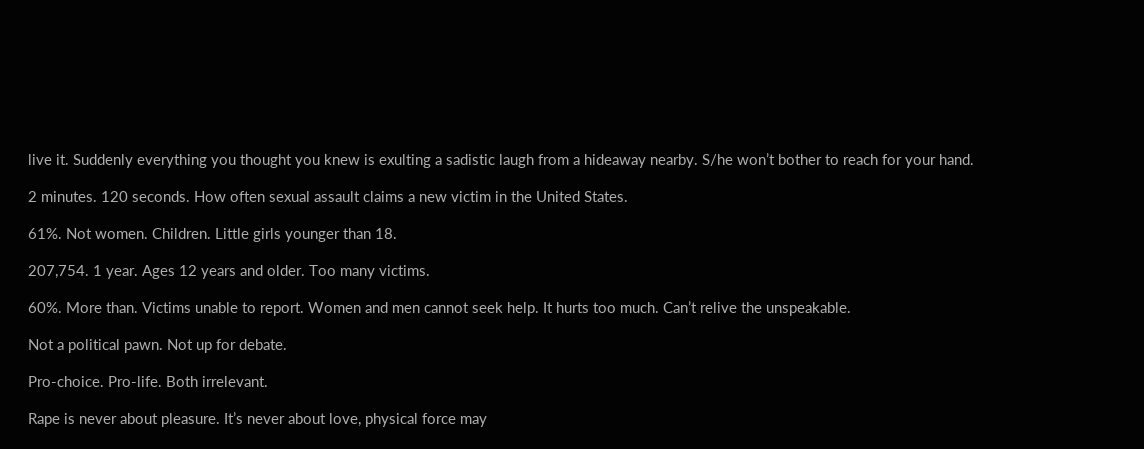live it. Suddenly everything you thought you knew is exulting a sadistic laugh from a hideaway nearby. S/he won’t bother to reach for your hand.

2 minutes. 120 seconds. How often sexual assault claims a new victim in the United States.

61%. Not women. Children. Little girls younger than 18.

207,754. 1 year. Ages 12 years and older. Too many victims.

60%. More than. Victims unable to report. Women and men cannot seek help. It hurts too much. Can’t relive the unspeakable.

Not a political pawn. Not up for debate.

Pro-choice. Pro-life. Both irrelevant.

Rape is never about pleasure. It’s never about love, physical force may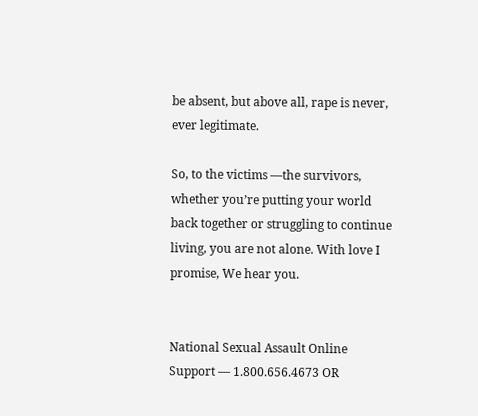be absent, but above all, rape is never, ever legitimate.

So, to the victims —the survivors, whether you’re putting your world back together or struggling to continue living, you are not alone. With love I promise, We hear you.


National Sexual Assault Online Support — 1.800.656.4673 OR